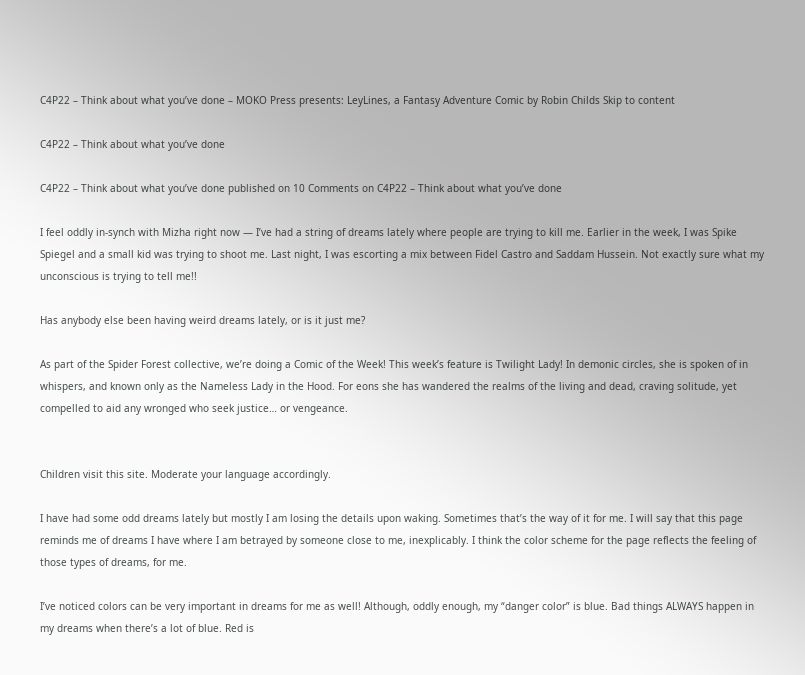C4P22 – Think about what you’ve done – MOKO Press presents: LeyLines, a Fantasy Adventure Comic by Robin Childs Skip to content

C4P22 – Think about what you’ve done

C4P22 – Think about what you’ve done published on 10 Comments on C4P22 – Think about what you’ve done

I feel oddly in-synch with Mizha right now — I’ve had a string of dreams lately where people are trying to kill me. Earlier in the week, I was Spike Spiegel and a small kid was trying to shoot me. Last night, I was escorting a mix between Fidel Castro and Saddam Hussein. Not exactly sure what my unconscious is trying to tell me!!

Has anybody else been having weird dreams lately, or is it just me?

As part of the Spider Forest collective, we’re doing a Comic of the Week! This week’s feature is Twilight Lady! In demonic circles, she is spoken of in whispers, and known only as the Nameless Lady in the Hood. For eons she has wandered the realms of the living and dead, craving solitude, yet compelled to aid any wronged who seek justice… or vengeance.


Children visit this site. Moderate your language accordingly.

I have had some odd dreams lately but mostly I am losing the details upon waking. Sometimes that’s the way of it for me. I will say that this page reminds me of dreams I have where I am betrayed by someone close to me, inexplicably. I think the color scheme for the page reflects the feeling of those types of dreams, for me.

I’ve noticed colors can be very important in dreams for me as well! Although, oddly enough, my “danger color” is blue. Bad things ALWAYS happen in my dreams when there’s a lot of blue. Red is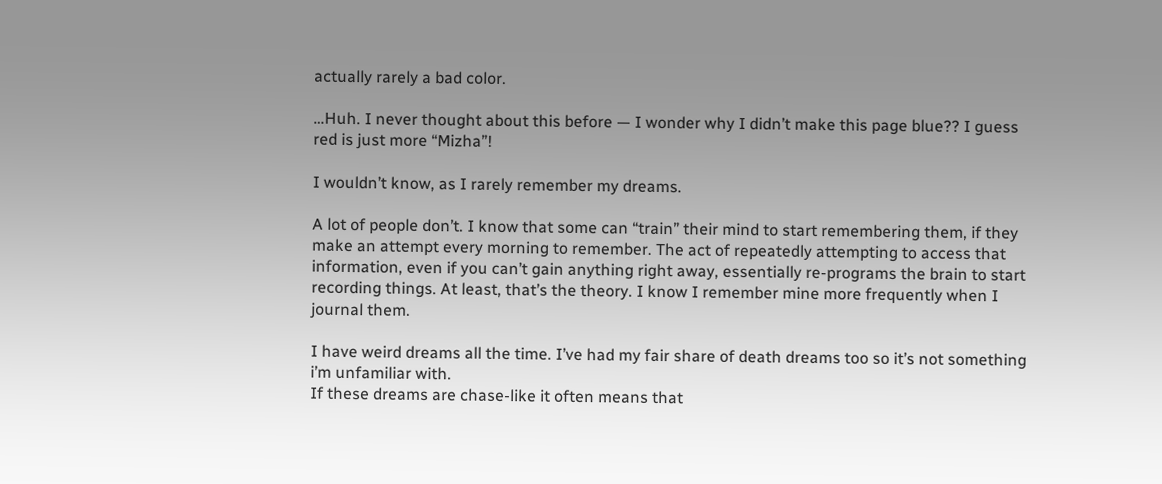actually rarely a bad color.

…Huh. I never thought about this before — I wonder why I didn’t make this page blue?? I guess red is just more “Mizha”!

I wouldn’t know, as I rarely remember my dreams.

A lot of people don’t. I know that some can “train” their mind to start remembering them, if they make an attempt every morning to remember. The act of repeatedly attempting to access that information, even if you can’t gain anything right away, essentially re-programs the brain to start recording things. At least, that’s the theory. I know I remember mine more frequently when I journal them.

I have weird dreams all the time. I’ve had my fair share of death dreams too so it’s not something i’m unfamiliar with.
If these dreams are chase-like it often means that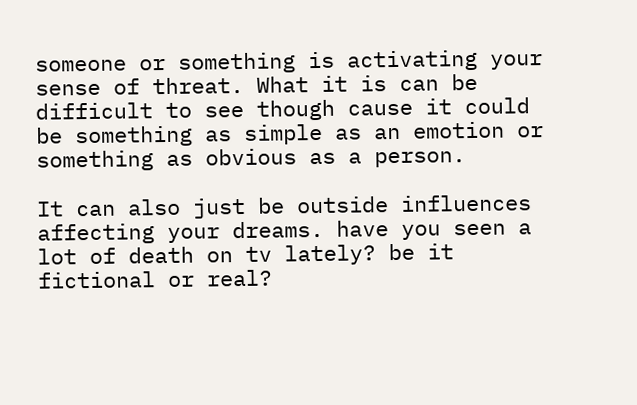someone or something is activating your sense of threat. What it is can be difficult to see though cause it could be something as simple as an emotion or something as obvious as a person.

It can also just be outside influences affecting your dreams. have you seen a lot of death on tv lately? be it fictional or real?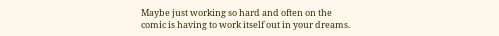Maybe just working so hard and often on the comic is having to work itself out in your dreams.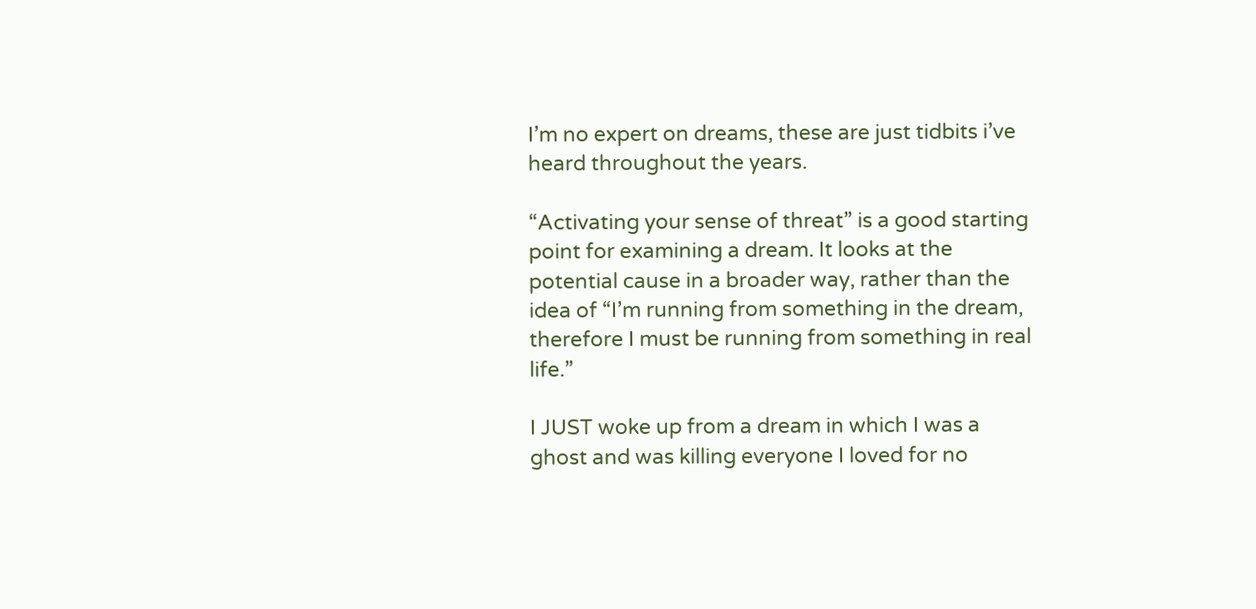I’m no expert on dreams, these are just tidbits i’ve heard throughout the years.

“Activating your sense of threat” is a good starting point for examining a dream. It looks at the potential cause in a broader way, rather than the idea of “I’m running from something in the dream, therefore I must be running from something in real life.”

I JUST woke up from a dream in which I was a ghost and was killing everyone I loved for no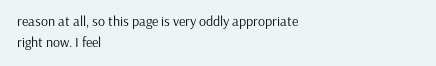reason at all, so this page is very oddly appropriate right now. I feel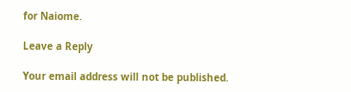for Naiome.

Leave a Reply

Your email address will not be published.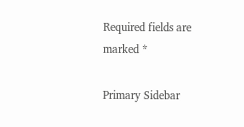Required fields are marked *

Primary Sidebar